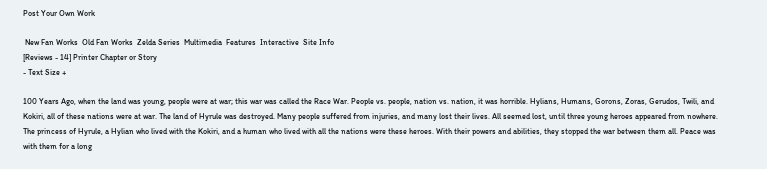Post Your Own Work

 New Fan Works  Old Fan Works  Zelda Series  Multimedia  Features  Interactive  Site Info
[Reviews - 14] Printer Chapter or Story
- Text Size +

100 Years Ago, when the land was young, people were at war; this war was called the Race War. People vs. people, nation vs. nation, it was horrible. Hylians, Humans, Gorons, Zoras, Gerudos, Twili, and Kokiri, all of these nations were at war. The land of Hyrule was destroyed. Many people suffered from injuries, and many lost their lives. All seemed lost, until three young heroes appeared from nowhere. The princess of Hyrule, a Hylian who lived with the Kokiri, and a human who lived with all the nations were these heroes. With their powers and abilities, they stopped the war between them all. Peace was with them for a long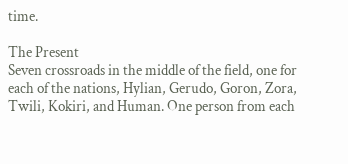time.

The Present
Seven crossroads in the middle of the field, one for each of the nations, Hylian, Gerudo, Goron, Zora, Twili, Kokiri, and Human. One person from each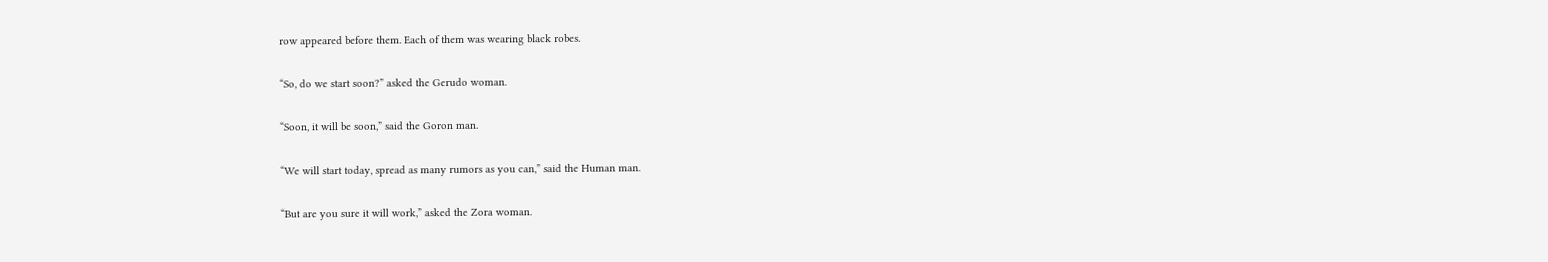row appeared before them. Each of them was wearing black robes.

“So, do we start soon?” asked the Gerudo woman.

“Soon, it will be soon,” said the Goron man.

“We will start today, spread as many rumors as you can,” said the Human man.

“But are you sure it will work,” asked the Zora woman.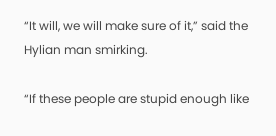“It will, we will make sure of it,” said the Hylian man smirking.

“If these people are stupid enough like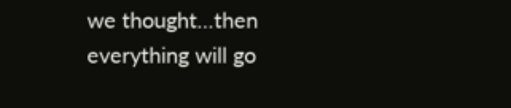we thought…then everything will go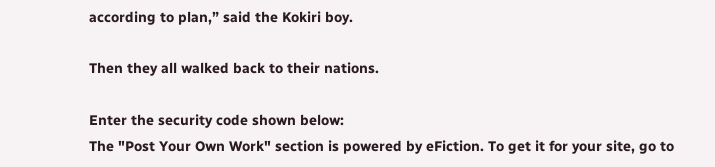according to plan,” said the Kokiri boy.

Then they all walked back to their nations.

Enter the security code shown below:
The "Post Your Own Work" section is powered by eFiction. To get it for your site, go to